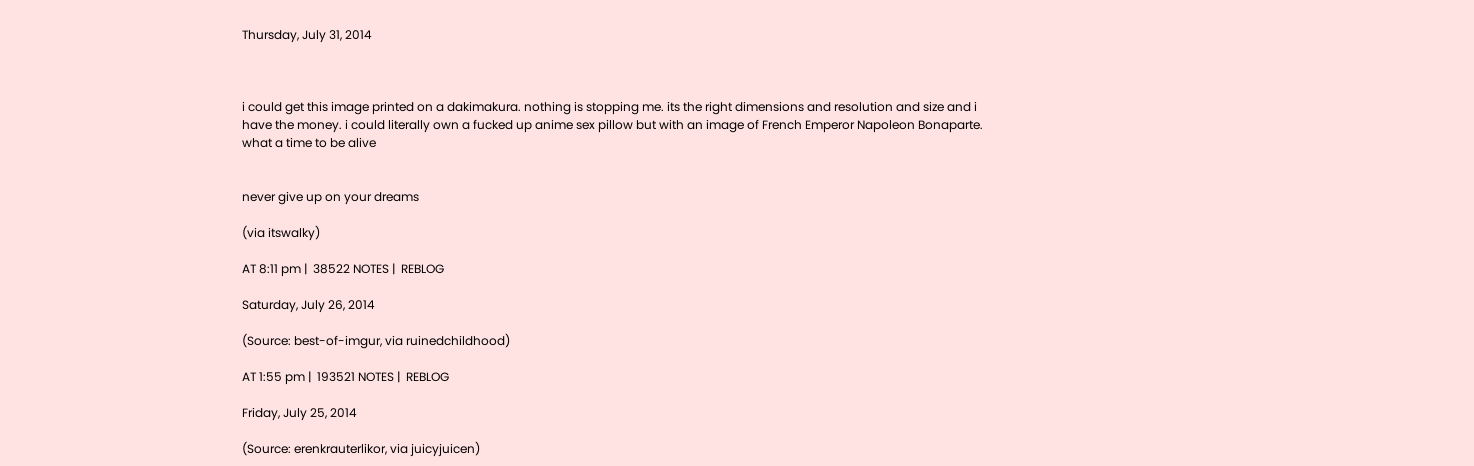Thursday, July 31, 2014



i could get this image printed on a dakimakura. nothing is stopping me. its the right dimensions and resolution and size and i have the money. i could literally own a fucked up anime sex pillow but with an image of French Emperor Napoleon Bonaparte. what a time to be alive


never give up on your dreams

(via itswalky)

AT 8:11 pm |  38522 NOTES |  REBLOG

Saturday, July 26, 2014

(Source: best-of-imgur, via ruinedchildhood)

AT 1:55 pm |  193521 NOTES |  REBLOG

Friday, July 25, 2014

(Source: erenkrauterlikor, via juicyjuicen)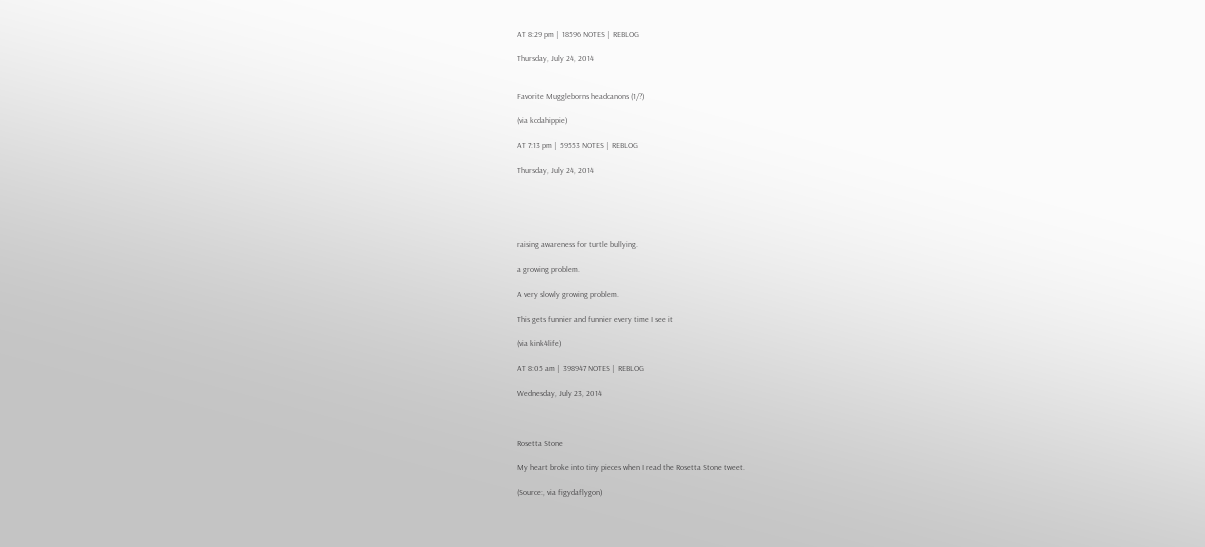AT 8:29 pm |  18596 NOTES |  REBLOG

Thursday, July 24, 2014


Favorite Muggleborns headcanons (1/?)

(via kcdahippie)

AT 7:13 pm |  59553 NOTES |  REBLOG

Thursday, July 24, 2014





raising awareness for turtle bullying.

a growing problem.

A very slowly growing problem.

This gets funnier and funnier every time I see it

(via kink4life)

AT 8:05 am |  398947 NOTES |  REBLOG

Wednesday, July 23, 2014



Rosetta Stone

My heart broke into tiny pieces when I read the Rosetta Stone tweet.

(Source:, via figydaflygon)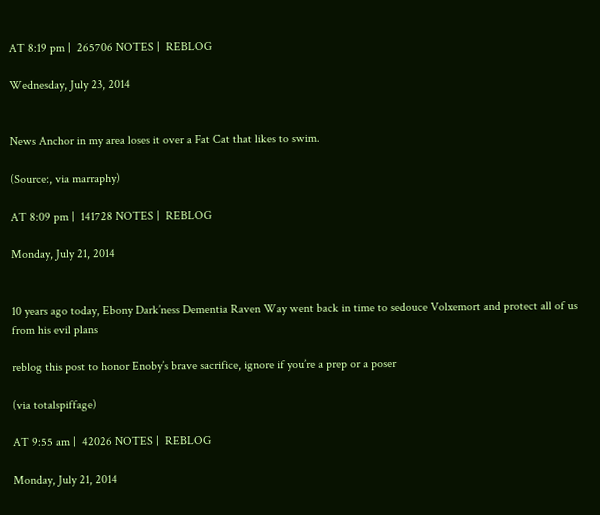AT 8:19 pm |  265706 NOTES |  REBLOG

Wednesday, July 23, 2014


News Anchor in my area loses it over a Fat Cat that likes to swim.

(Source:, via marraphy)

AT 8:09 pm |  141728 NOTES |  REBLOG

Monday, July 21, 2014


10 years ago today, Ebony Dark’ness Dementia Raven Way went back in time to sedouce Volxemort and protect all of us from his evil plans

reblog this post to honor Enoby’s brave sacrifice, ignore if you’re a prep or a poser

(via totalspiffage)

AT 9:55 am |  42026 NOTES |  REBLOG

Monday, July 21, 2014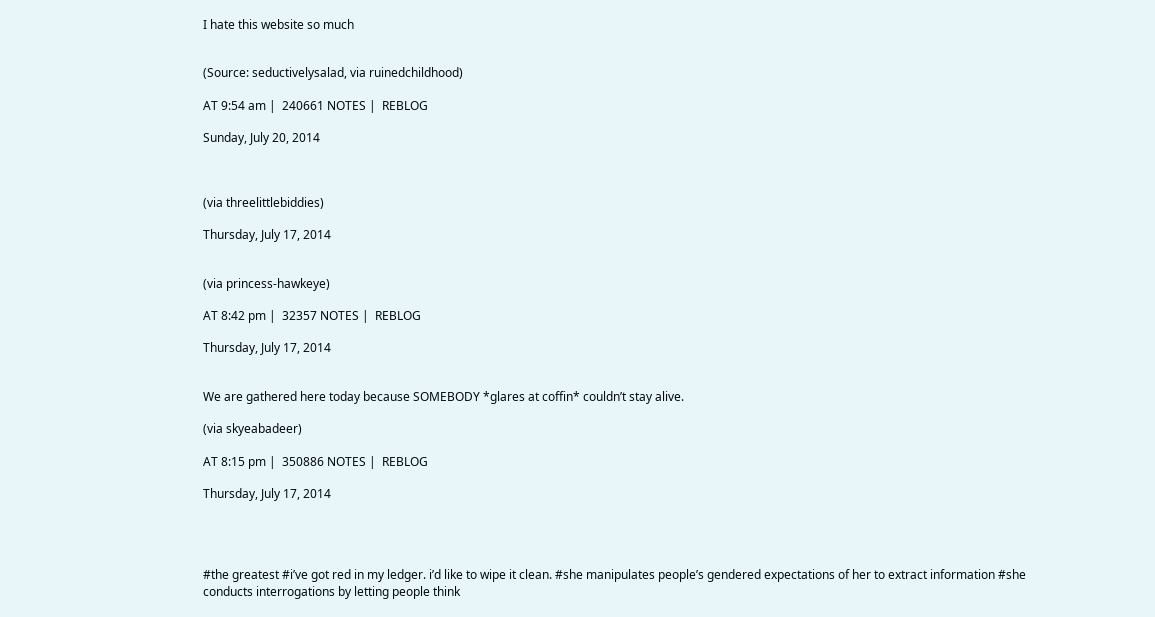I hate this website so much


(Source: seductivelysalad, via ruinedchildhood)

AT 9:54 am |  240661 NOTES |  REBLOG

Sunday, July 20, 2014



(via threelittlebiddies)

Thursday, July 17, 2014


(via princess-hawkeye)

AT 8:42 pm |  32357 NOTES |  REBLOG

Thursday, July 17, 2014


We are gathered here today because SOMEBODY *glares at coffin* couldn’t stay alive.

(via skyeabadeer)

AT 8:15 pm |  350886 NOTES |  REBLOG

Thursday, July 17, 2014




#the greatest #i’ve got red in my ledger. i’d like to wipe it clean. #she manipulates people’s gendered expectations of her to extract information #she conducts interrogations by letting people think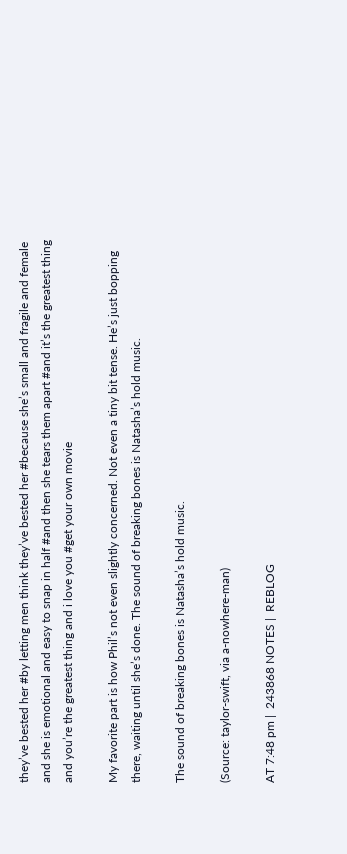they’ve bested her #by letting men think they’ve bested her #because she’s small and fragile and female and she is emotional and easy to snap in half #and then she tears them apart #and it’s the greatest thing and you’re the greatest thing and i love you #get your own movie

My favorite part is how Phil’s not even slightly concerned. Not even a tiny bit tense. He’s just bopping there, waiting until she’s done. The sound of breaking bones is Natasha’s hold music.

The sound of breaking bones is Natasha’s hold music.

(Source: taylor-swift, via a-nowhere-man)

AT 7:48 pm |  243868 NOTES |  REBLOG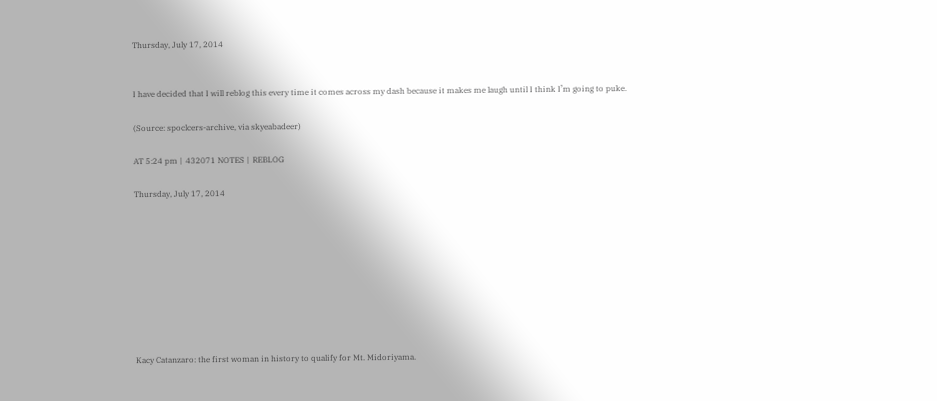Thursday, July 17, 2014


I have decided that I will reblog this every time it comes across my dash because it makes me laugh until I think I’m going to puke.

(Source: spoclcers-archive, via skyeabadeer)

AT 5:24 pm |  432071 NOTES |  REBLOG

Thursday, July 17, 2014









Kacy Catanzaro: the first woman in history to qualify for Mt. Midoriyama.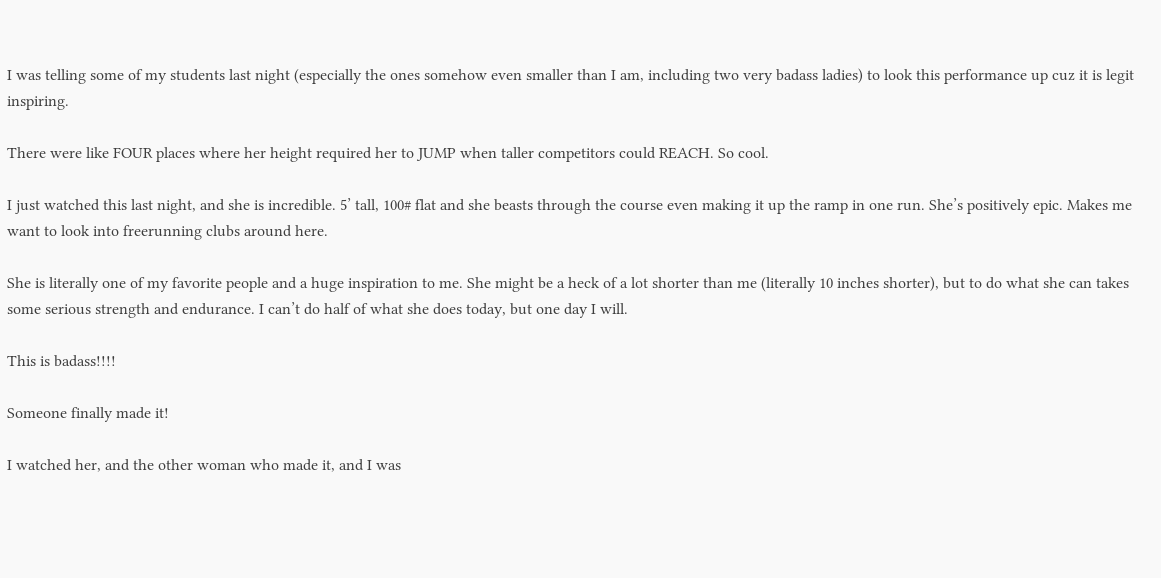I was telling some of my students last night (especially the ones somehow even smaller than I am, including two very badass ladies) to look this performance up cuz it is legit inspiring.

There were like FOUR places where her height required her to JUMP when taller competitors could REACH. So cool.

I just watched this last night, and she is incredible. 5’ tall, 100# flat and she beasts through the course even making it up the ramp in one run. She’s positively epic. Makes me want to look into freerunning clubs around here.

She is literally one of my favorite people and a huge inspiration to me. She might be a heck of a lot shorter than me (literally 10 inches shorter), but to do what she can takes some serious strength and endurance. I can’t do half of what she does today, but one day I will.

This is badass!!!!

Someone finally made it!

I watched her, and the other woman who made it, and I was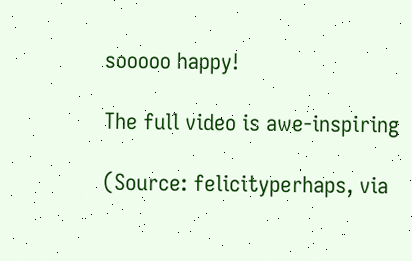sooooo happy!

The full video is awe-inspiring

(Source: felicityperhaps, via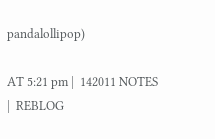pandalollipop)

AT 5:21 pm |  142011 NOTES |  REBLOG